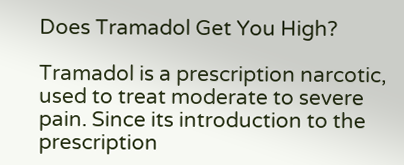Does Tramadol Get You High?

Tramadol is a prescription narcotic, used to treat moderate to severe pain. Since its introduction to the prescription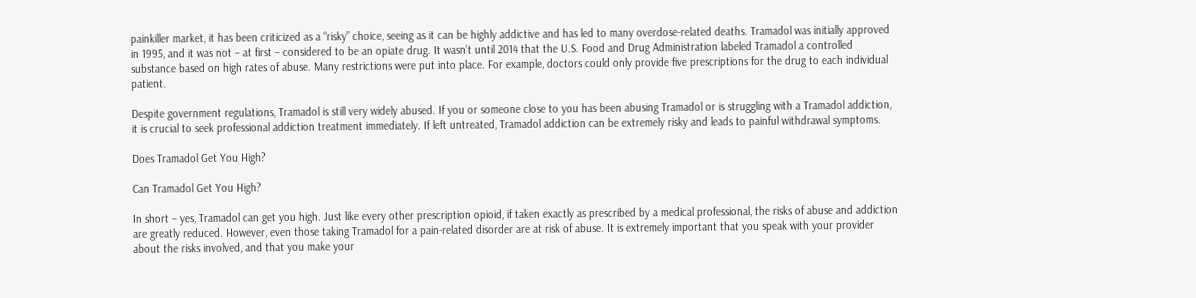painkiller market, it has been criticized as a “risky” choice, seeing as it can be highly addictive and has led to many overdose-related deaths. Tramadol was initially approved in 1995, and it was not – at first – considered to be an opiate drug. It wasn’t until 2014 that the U.S. Food and Drug Administration labeled Tramadol a controlled substance based on high rates of abuse. Many restrictions were put into place. For example, doctors could only provide five prescriptions for the drug to each individual patient.

Despite government regulations, Tramadol is still very widely abused. If you or someone close to you has been abusing Tramadol or is struggling with a Tramadol addiction, it is crucial to seek professional addiction treatment immediately. If left untreated, Tramadol addiction can be extremely risky and leads to painful withdrawal symptoms.

Does Tramadol Get You High?

Can Tramadol Get You High?

In short – yes, Tramadol can get you high. Just like every other prescription opioid, if taken exactly as prescribed by a medical professional, the risks of abuse and addiction are greatly reduced. However, even those taking Tramadol for a pain-related disorder are at risk of abuse. It is extremely important that you speak with your provider about the risks involved, and that you make your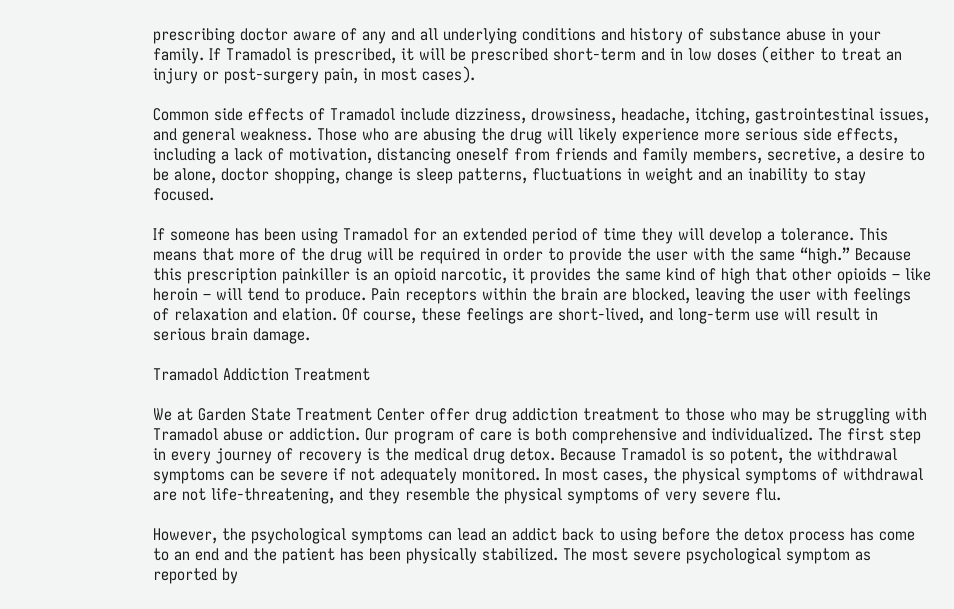prescribing doctor aware of any and all underlying conditions and history of substance abuse in your family. If Tramadol is prescribed, it will be prescribed short-term and in low doses (either to treat an injury or post-surgery pain, in most cases).

Common side effects of Tramadol include dizziness, drowsiness, headache, itching, gastrointestinal issues, and general weakness. Those who are abusing the drug will likely experience more serious side effects, including a lack of motivation, distancing oneself from friends and family members, secretive, a desire to be alone, doctor shopping, change is sleep patterns, fluctuations in weight and an inability to stay focused.

If someone has been using Tramadol for an extended period of time they will develop a tolerance. This means that more of the drug will be required in order to provide the user with the same “high.” Because this prescription painkiller is an opioid narcotic, it provides the same kind of high that other opioids – like heroin – will tend to produce. Pain receptors within the brain are blocked, leaving the user with feelings of relaxation and elation. Of course, these feelings are short-lived, and long-term use will result in serious brain damage.

Tramadol Addiction Treatment

We at Garden State Treatment Center offer drug addiction treatment to those who may be struggling with Tramadol abuse or addiction. Our program of care is both comprehensive and individualized. The first step in every journey of recovery is the medical drug detox. Because Tramadol is so potent, the withdrawal symptoms can be severe if not adequately monitored. In most cases, the physical symptoms of withdrawal are not life-threatening, and they resemble the physical symptoms of very severe flu.

However, the psychological symptoms can lead an addict back to using before the detox process has come to an end and the patient has been physically stabilized. The most severe psychological symptom as reported by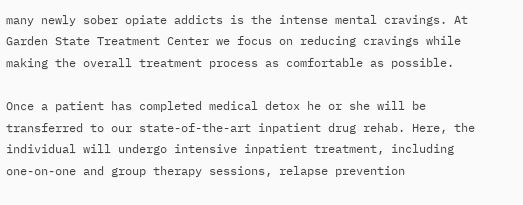many newly sober opiate addicts is the intense mental cravings. At Garden State Treatment Center we focus on reducing cravings while making the overall treatment process as comfortable as possible.

Once a patient has completed medical detox he or she will be transferred to our state-of-the-art inpatient drug rehab. Here, the individual will undergo intensive inpatient treatment, including one-on-one and group therapy sessions, relapse prevention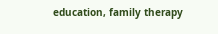education, family therapy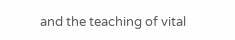and the teaching of vital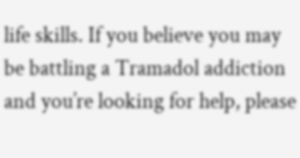life skills. If you believe you may be battling a Tramadol addiction and you’re looking for help, please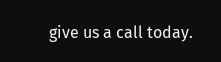give us a call today.